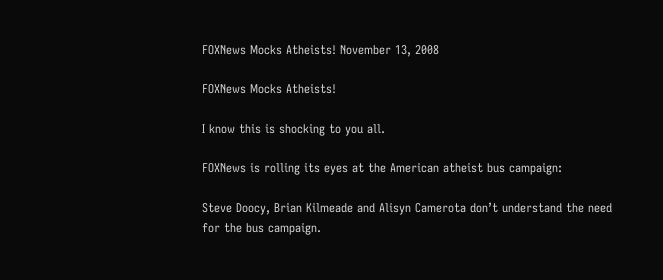FOXNews Mocks Atheists! November 13, 2008

FOXNews Mocks Atheists!

I know this is shocking to you all.

FOXNews is rolling its eyes at the American atheist bus campaign:

Steve Doocy, Brian Kilmeade and Alisyn Camerota don’t understand the need for the bus campaign.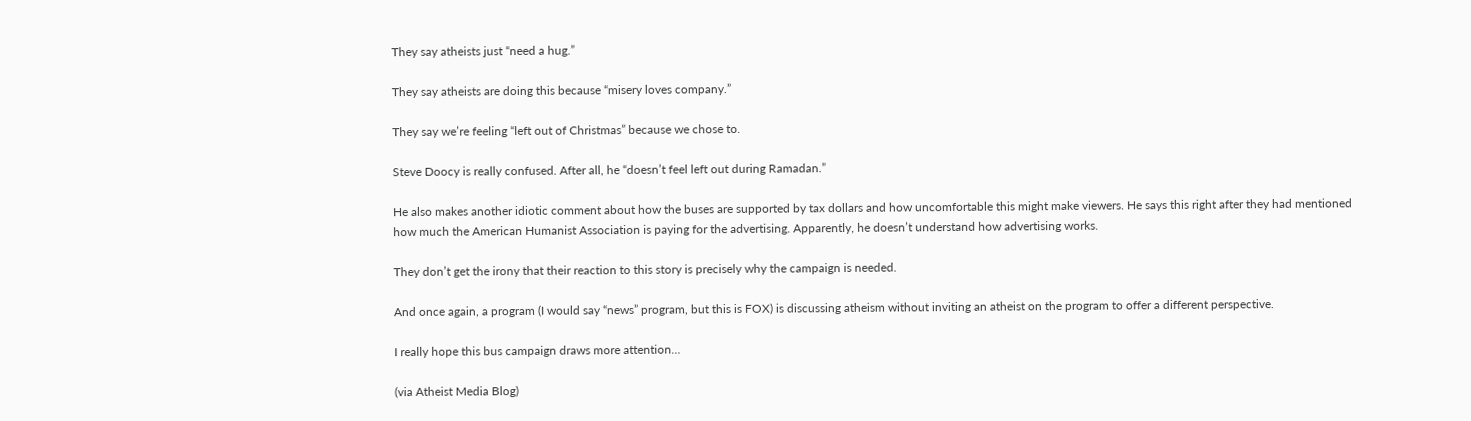They say atheists just “need a hug.”

They say atheists are doing this because “misery loves company.”

They say we’re feeling “left out of Christmas” because we chose to.

Steve Doocy is really confused. After all, he “doesn’t feel left out during Ramadan.”

He also makes another idiotic comment about how the buses are supported by tax dollars and how uncomfortable this might make viewers. He says this right after they had mentioned how much the American Humanist Association is paying for the advertising. Apparently, he doesn’t understand how advertising works.

They don’t get the irony that their reaction to this story is precisely why the campaign is needed.

And once again, a program (I would say “news” program, but this is FOX) is discussing atheism without inviting an atheist on the program to offer a different perspective.

I really hope this bus campaign draws more attention…

(via Atheist Media Blog)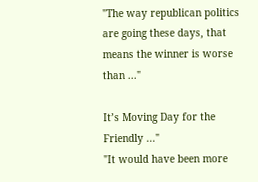"The way republican politics are going these days, that means the winner is worse than ..."

It’s Moving Day for the Friendly ..."
"It would have been more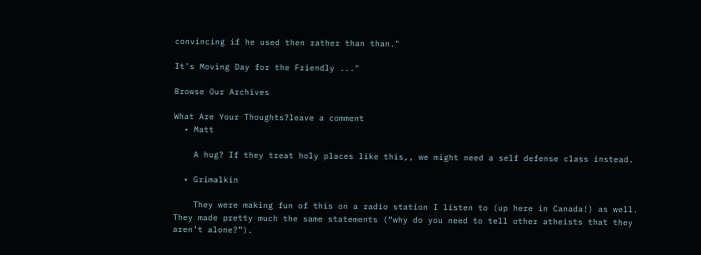convincing if he used then rather than than."

It’s Moving Day for the Friendly ..."

Browse Our Archives

What Are Your Thoughts?leave a comment
  • Matt

    A hug? If they treat holy places like this,, we might need a self defense class instead.

  • Grimalkin

    They were making fun of this on a radio station I listen to (up here in Canada!) as well. They made pretty much the same statements (“why do you need to tell other atheists that they aren’t alone?”).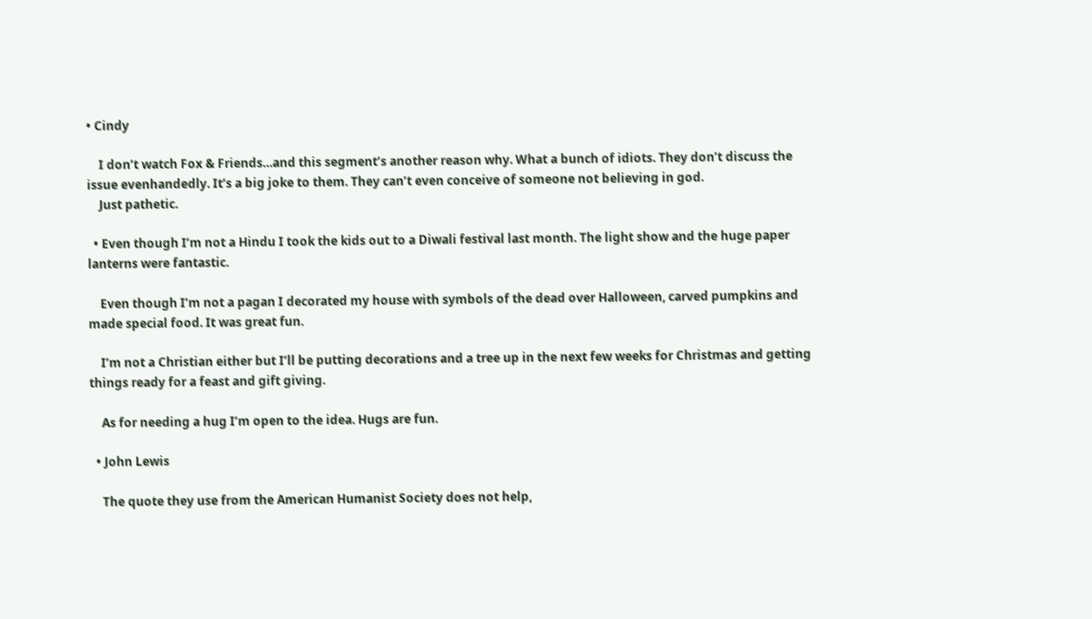• Cindy

    I don’t watch Fox & Friends…and this segment’s another reason why. What a bunch of idiots. They don’t discuss the issue evenhandedly. It’s a big joke to them. They can’t even conceive of someone not believing in god.
    Just pathetic.

  • Even though I’m not a Hindu I took the kids out to a Diwali festival last month. The light show and the huge paper lanterns were fantastic.

    Even though I’m not a pagan I decorated my house with symbols of the dead over Halloween, carved pumpkins and made special food. It was great fun.

    I’m not a Christian either but I’ll be putting decorations and a tree up in the next few weeks for Christmas and getting things ready for a feast and gift giving.

    As for needing a hug I’m open to the idea. Hugs are fun.

  • John Lewis

    The quote they use from the American Humanist Society does not help,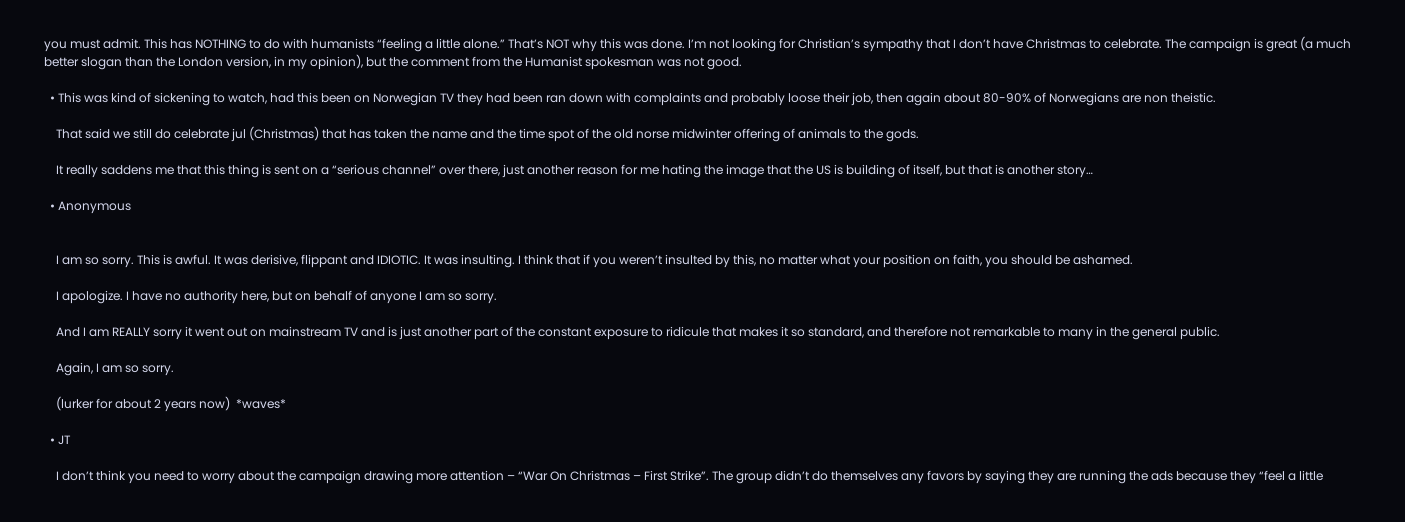you must admit. This has NOTHING to do with humanists “feeling a little alone.” That’s NOT why this was done. I’m not looking for Christian’s sympathy that I don’t have Christmas to celebrate. The campaign is great (a much better slogan than the London version, in my opinion), but the comment from the Humanist spokesman was not good.

  • This was kind of sickening to watch, had this been on Norwegian TV they had been ran down with complaints and probably loose their job, then again about 80-90% of Norwegians are non theistic.

    That said we still do celebrate jul (Christmas) that has taken the name and the time spot of the old norse midwinter offering of animals to the gods.

    It really saddens me that this thing is sent on a “serious channel” over there, just another reason for me hating the image that the US is building of itself, but that is another story…

  • Anonymous


    I am so sorry. This is awful. It was derisive, flippant and IDIOTIC. It was insulting. I think that if you weren’t insulted by this, no matter what your position on faith, you should be ashamed.

    I apologize. I have no authority here, but on behalf of anyone I am so sorry.

    And I am REALLY sorry it went out on mainstream TV and is just another part of the constant exposure to ridicule that makes it so standard, and therefore not remarkable to many in the general public.

    Again, I am so sorry.

    (lurker for about 2 years now)  *waves*

  • JT

    I don’t think you need to worry about the campaign drawing more attention – “War On Christmas – First Strike”. The group didn’t do themselves any favors by saying they are running the ads because they “feel a little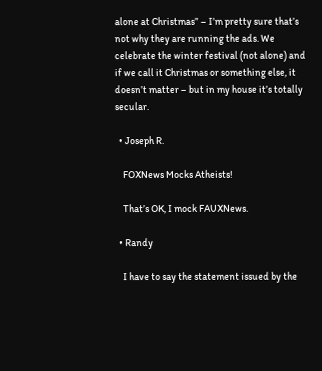alone at Christmas” – I’m pretty sure that’s not why they are running the ads. We celebrate the winter festival (not alone) and if we call it Christmas or something else, it doesn’t matter – but in my house it’s totally secular.

  • Joseph R.

    FOXNews Mocks Atheists!

    That’s OK, I mock FAUXNews.

  • Randy

    I have to say the statement issued by the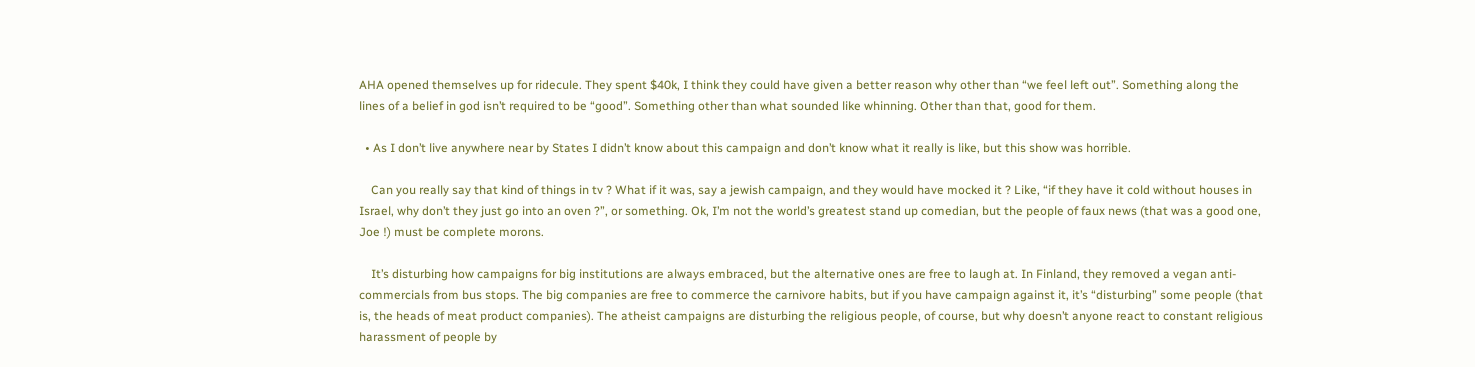AHA opened themselves up for ridecule. They spent $40k, I think they could have given a better reason why other than “we feel left out”. Something along the lines of a belief in god isn’t required to be “good”. Something other than what sounded like whinning. Other than that, good for them.

  • As I don’t live anywhere near by States I didn’t know about this campaign and don’t know what it really is like, but this show was horrible.

    Can you really say that kind of things in tv ? What if it was, say a jewish campaign, and they would have mocked it ? Like, “if they have it cold without houses in Israel, why don’t they just go into an oven ?”, or something. Ok, I’m not the world’s greatest stand up comedian, but the people of faux news (that was a good one, Joe !) must be complete morons.

    It’s disturbing how campaigns for big institutions are always embraced, but the alternative ones are free to laugh at. In Finland, they removed a vegan anti-commercials from bus stops. The big companies are free to commerce the carnivore habits, but if you have campaign against it, it’s “disturbing” some people (that is, the heads of meat product companies). The atheist campaigns are disturbing the religious people, of course, but why doesn’t anyone react to constant religious harassment of people by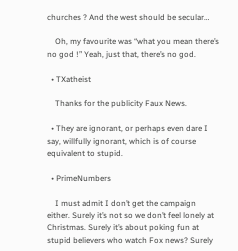churches ? And the west should be secular…

    Oh, my favourite was “what you mean there’s no god !” Yeah, just that, there’s no god.

  • TXatheist

    Thanks for the publicity Faux News.

  • They are ignorant, or perhaps even dare I say, willfully ignorant, which is of course equivalent to stupid.

  • PrimeNumbers

    I must admit I don’t get the campaign either. Surely it’s not so we don’t feel lonely at Christmas. Surely it’s about poking fun at stupid believers who watch Fox news? Surely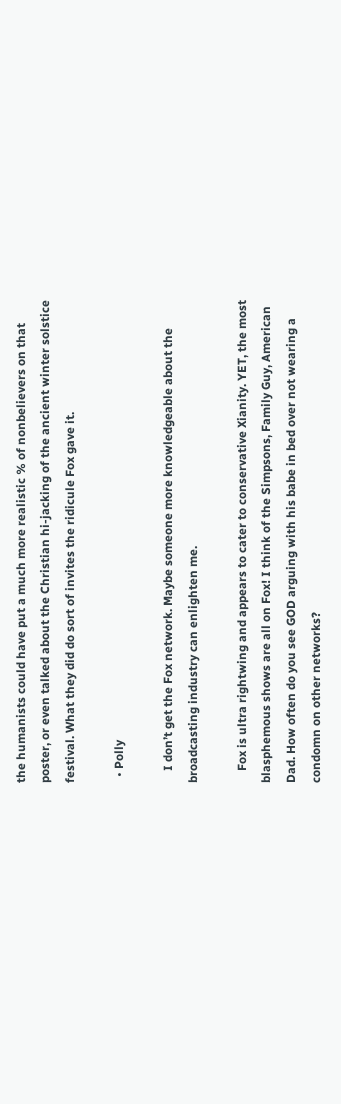the humanists could have put a much more realistic % of nonbelievers on that poster, or even talked about the Christian hi-jacking of the ancient winter solstice festival. What they did do sort of invites the ridicule Fox gave it.

  • Polly

    I don’t get the Fox network. Maybe someone more knowledgeable about the broadcasting industry can enlighten me.

    Fox is ultra rightwing and appears to cater to conservative Xianity. YET, the most blasphemous shows are all on Fox! I think of the Simpsons, Family Guy, American Dad. How often do you see GOD arguing with his babe in bed over not wearing a condomn on other networks?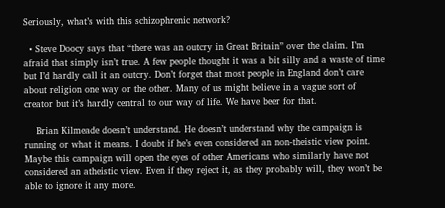Seriously, what’s with this schizophrenic network?

  • Steve Doocy says that “there was an outcry in Great Britain” over the claim. I’m afraid that simply isn’t true. A few people thought it was a bit silly and a waste of time but I’d hardly call it an outcry. Don’t forget that most people in England don’t care about religion one way or the other. Many of us might believe in a vague sort of creator but it’s hardly central to our way of life. We have beer for that.

    Brian Kilmeade doesn’t understand. He doesn’t understand why the campaign is running or what it means. I doubt if he’s even considered an non-theistic view point. Maybe this campaign will open the eyes of other Americans who similarly have not considered an atheistic view. Even if they reject it, as they probably will, they won’t be able to ignore it any more.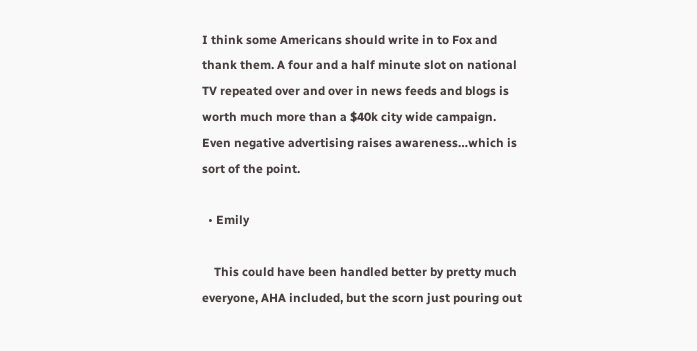I think some Americans should write in to Fox and thank them. A four and a half minute slot on national TV repeated over and over in news feeds and blogs is worth much more than a $40k city wide campaign. Even negative advertising raises awareness…which is sort of the point.

  • Emily

    This could have been handled better by pretty much everyone, AHA included, but the scorn just pouring out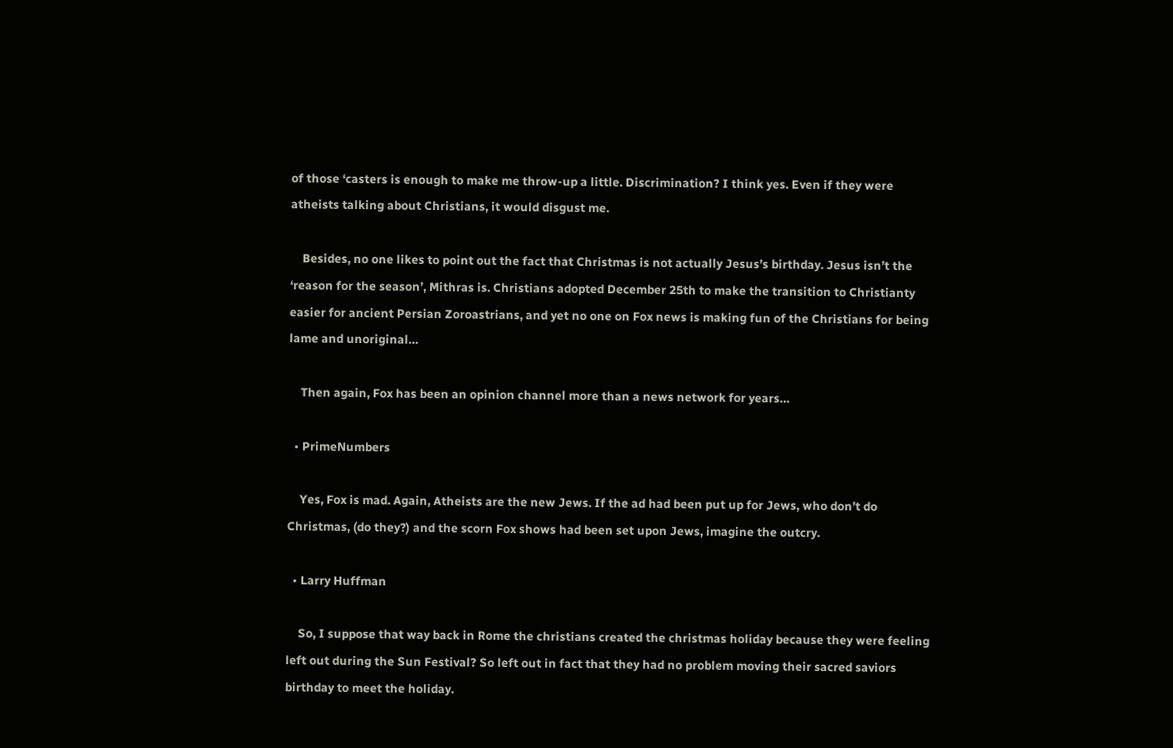of those ‘casters is enough to make me throw-up a little. Discrimination? I think yes. Even if they were atheists talking about Christians, it would disgust me.

    Besides, no one likes to point out the fact that Christmas is not actually Jesus’s birthday. Jesus isn’t the ‘reason for the season’, Mithras is. Christians adopted December 25th to make the transition to Christianty easier for ancient Persian Zoroastrians, and yet no one on Fox news is making fun of the Christians for being lame and unoriginal…

    Then again, Fox has been an opinion channel more than a news network for years…

  • PrimeNumbers

    Yes, Fox is mad. Again, Atheists are the new Jews. If the ad had been put up for Jews, who don’t do Christmas, (do they?) and the scorn Fox shows had been set upon Jews, imagine the outcry.

  • Larry Huffman

    So, I suppose that way back in Rome the christians created the christmas holiday because they were feeling left out during the Sun Festival? So left out in fact that they had no problem moving their sacred saviors birthday to meet the holiday.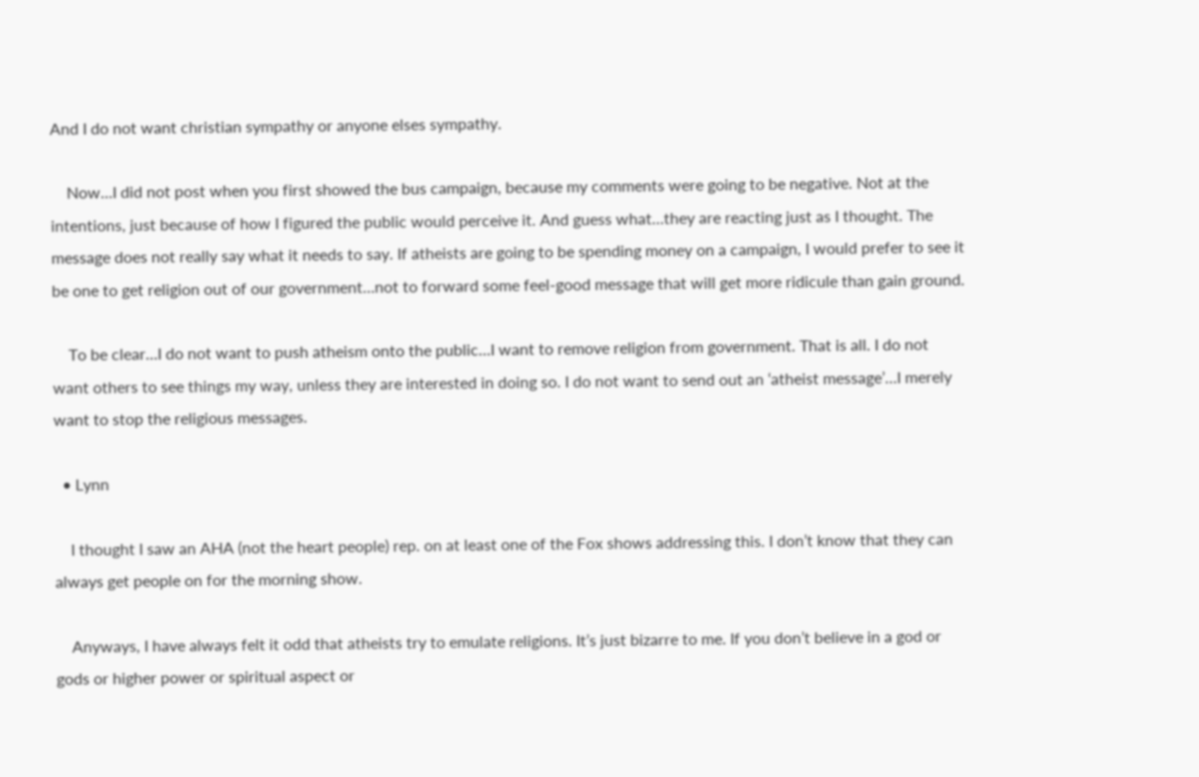And I do not want christian sympathy or anyone elses sympathy.

    Now…I did not post when you first showed the bus campaign, because my comments were going to be negative. Not at the intentions, just because of how I figured the public would perceive it. And guess what…they are reacting just as I thought. The message does not really say what it needs to say. If atheists are going to be spending money on a campaign, I would prefer to see it be one to get religion out of our government…not to forward some feel-good message that will get more ridicule than gain ground.

    To be clear…I do not want to push atheism onto the public…I want to remove religion from government. That is all. I do not want others to see things my way, unless they are interested in doing so. I do not want to send out an ‘atheist message’…I merely want to stop the religious messages.

  • Lynn

    I thought I saw an AHA (not the heart people) rep. on at least one of the Fox shows addressing this. I don’t know that they can always get people on for the morning show.

    Anyways, I have always felt it odd that atheists try to emulate religions. It’s just bizarre to me. If you don’t believe in a god or gods or higher power or spiritual aspect or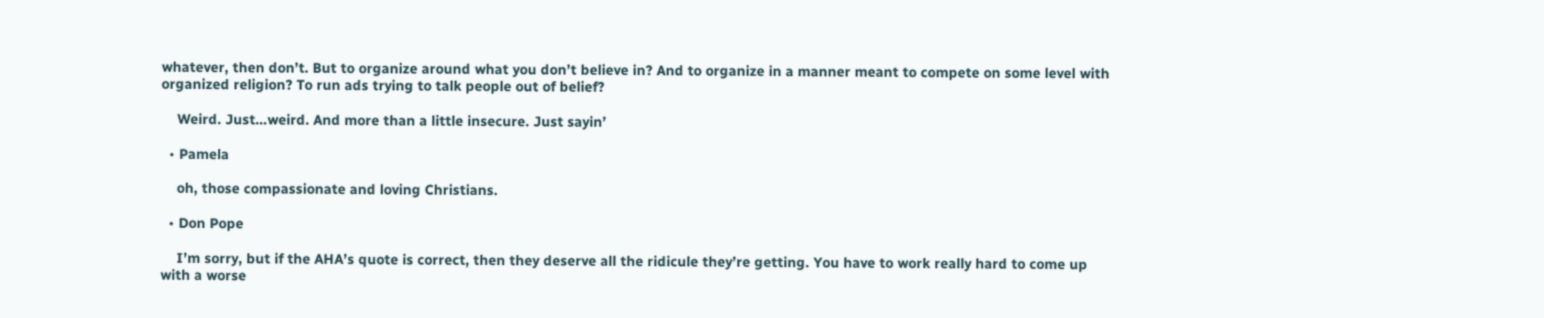whatever, then don’t. But to organize around what you don’t believe in? And to organize in a manner meant to compete on some level with organized religion? To run ads trying to talk people out of belief?

    Weird. Just…weird. And more than a little insecure. Just sayin’

  • Pamela

    oh, those compassionate and loving Christians.

  • Don Pope

    I’m sorry, but if the AHA’s quote is correct, then they deserve all the ridicule they’re getting. You have to work really hard to come up with a worse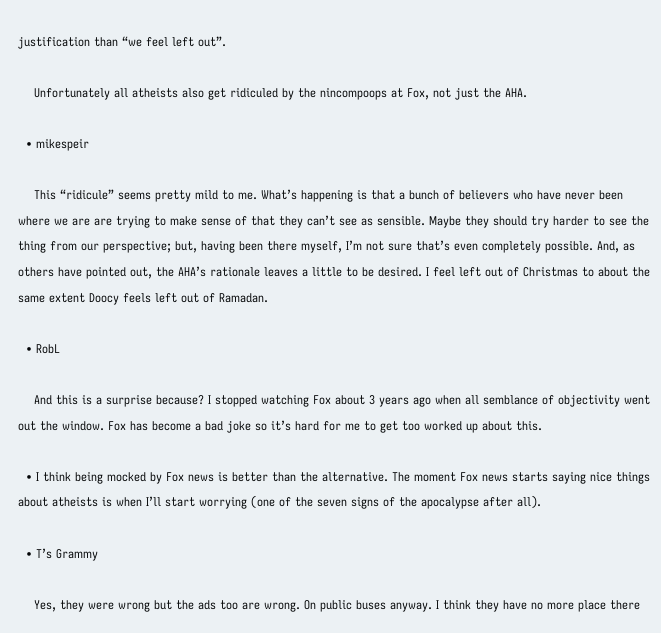justification than “we feel left out”.

    Unfortunately all atheists also get ridiculed by the nincompoops at Fox, not just the AHA.

  • mikespeir

    This “ridicule” seems pretty mild to me. What’s happening is that a bunch of believers who have never been where we are are trying to make sense of that they can’t see as sensible. Maybe they should try harder to see the thing from our perspective; but, having been there myself, I’m not sure that’s even completely possible. And, as others have pointed out, the AHA’s rationale leaves a little to be desired. I feel left out of Christmas to about the same extent Doocy feels left out of Ramadan.

  • RobL

    And this is a surprise because? I stopped watching Fox about 3 years ago when all semblance of objectivity went out the window. Fox has become a bad joke so it’s hard for me to get too worked up about this.

  • I think being mocked by Fox news is better than the alternative. The moment Fox news starts saying nice things about atheists is when I’ll start worrying (one of the seven signs of the apocalypse after all).

  • T’s Grammy

    Yes, they were wrong but the ads too are wrong. On public buses anyway. I think they have no more place there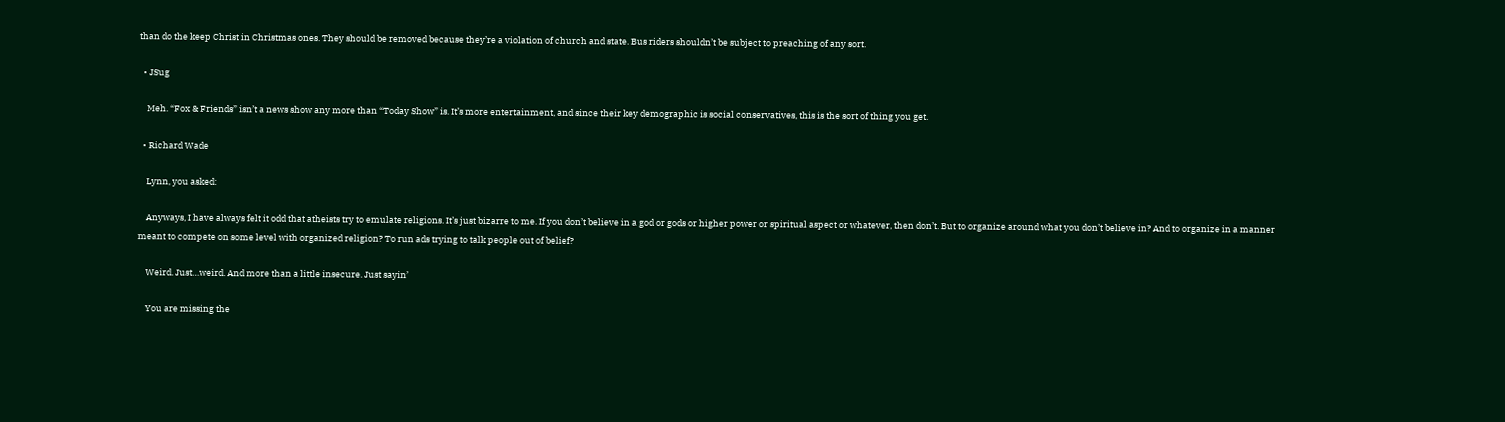than do the keep Christ in Christmas ones. They should be removed because they’re a violation of church and state. Bus riders shouldn’t be subject to preaching of any sort.

  • JSug

    Meh. “Fox & Friends” isn’t a news show any more than “Today Show” is. It’s more entertainment, and since their key demographic is social conservatives, this is the sort of thing you get.

  • Richard Wade

    Lynn, you asked:

    Anyways, I have always felt it odd that atheists try to emulate religions. It’s just bizarre to me. If you don’t believe in a god or gods or higher power or spiritual aspect or whatever, then don’t. But to organize around what you don’t believe in? And to organize in a manner meant to compete on some level with organized religion? To run ads trying to talk people out of belief?

    Weird. Just…weird. And more than a little insecure. Just sayin’

    You are missing the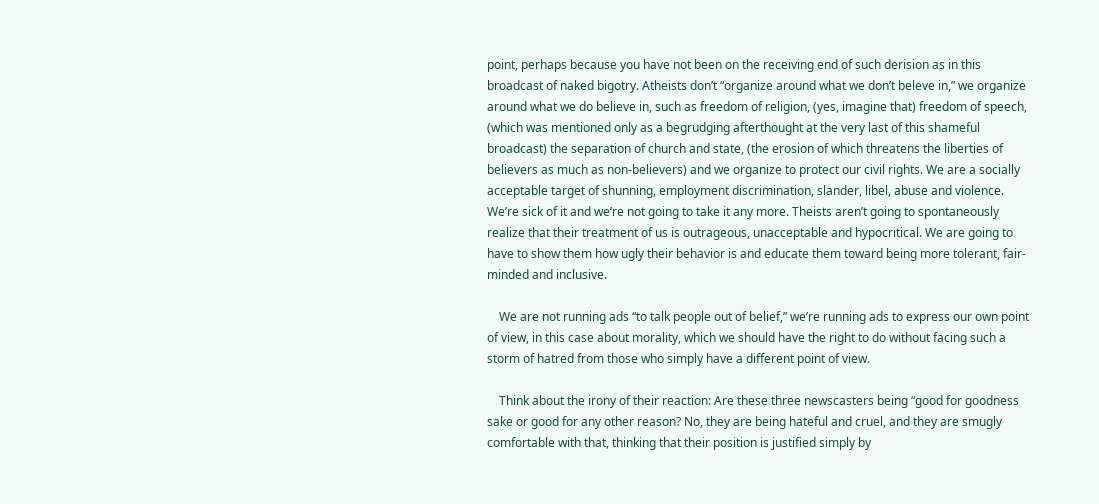point, perhaps because you have not been on the receiving end of such derision as in this broadcast of naked bigotry. Atheists don’t “organize around what we don’t beleve in,” we organize around what we do believe in, such as freedom of religion, (yes, imagine that) freedom of speech, (which was mentioned only as a begrudging afterthought at the very last of this shameful broadcast) the separation of church and state, (the erosion of which threatens the liberties of believers as much as non-believers) and we organize to protect our civil rights. We are a socially acceptable target of shunning, employment discrimination, slander, libel, abuse and violence. We’re sick of it and we’re not going to take it any more. Theists aren’t going to spontaneously realize that their treatment of us is outrageous, unacceptable and hypocritical. We are going to have to show them how ugly their behavior is and educate them toward being more tolerant, fair-minded and inclusive.

    We are not running ads “to talk people out of belief,” we’re running ads to express our own point of view, in this case about morality, which we should have the right to do without facing such a storm of hatred from those who simply have a different point of view.

    Think about the irony of their reaction: Are these three newscasters being “good for goodness sake or good for any other reason? No, they are being hateful and cruel, and they are smugly comfortable with that, thinking that their position is justified simply by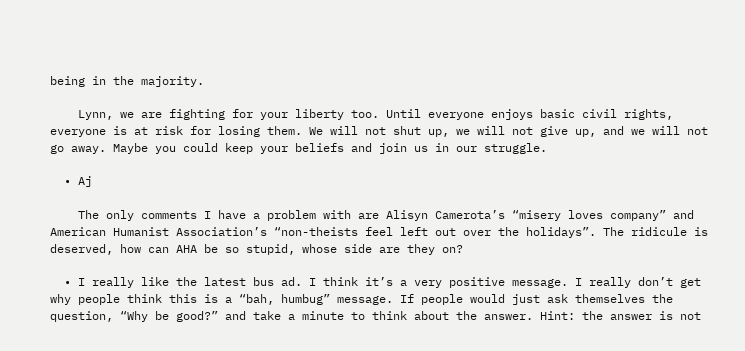being in the majority.

    Lynn, we are fighting for your liberty too. Until everyone enjoys basic civil rights, everyone is at risk for losing them. We will not shut up, we will not give up, and we will not go away. Maybe you could keep your beliefs and join us in our struggle.

  • Aj

    The only comments I have a problem with are Alisyn Camerota’s “misery loves company” and American Humanist Association’s “non-theists feel left out over the holidays”. The ridicule is deserved, how can AHA be so stupid, whose side are they on?

  • I really like the latest bus ad. I think it’s a very positive message. I really don’t get why people think this is a “bah, humbug” message. If people would just ask themselves the question, “Why be good?” and take a minute to think about the answer. Hint: the answer is not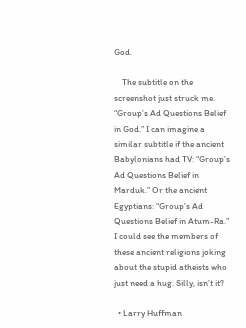God.

    The subtitle on the screenshot just struck me. “Group’s Ad Questions Belief in God.” I can imagine a similar subtitle if the ancient Babylonians had TV: “Group’s Ad Questions Belief in Marduk.” Or the ancient Egyptians: “Group’s Ad Questions Belief in Atum-Ra.” I could see the members of these ancient religions joking about the stupid atheists who just need a hug. Silly, isn’t it?

  • Larry Huffman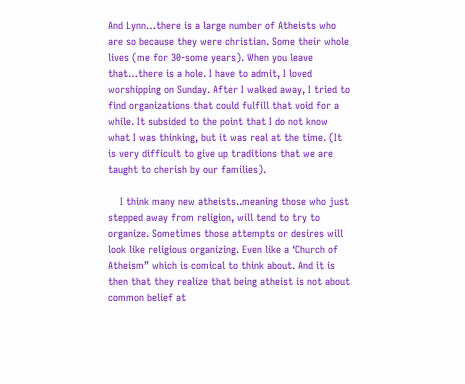And Lynn…there is a large number of Atheists who are so because they were christian. Some their whole lives (me for 30-some years). When you leave that…there is a hole. I have to admit, I loved worshipping on Sunday. After I walked away, I tried to find organizations that could fulfill that void for a while. It subsided to the point that I do not know what I was thinking, but it was real at the time. (It is very difficult to give up traditions that we are taught to cherish by our families).

    I think many new atheists..meaning those who just stepped away from religion, will tend to try to organize. Sometimes those attempts or desires will look like religious organizing. Even like a ‘Church of Atheism” which is comical to think about. And it is then that they realize that being atheist is not about common belief at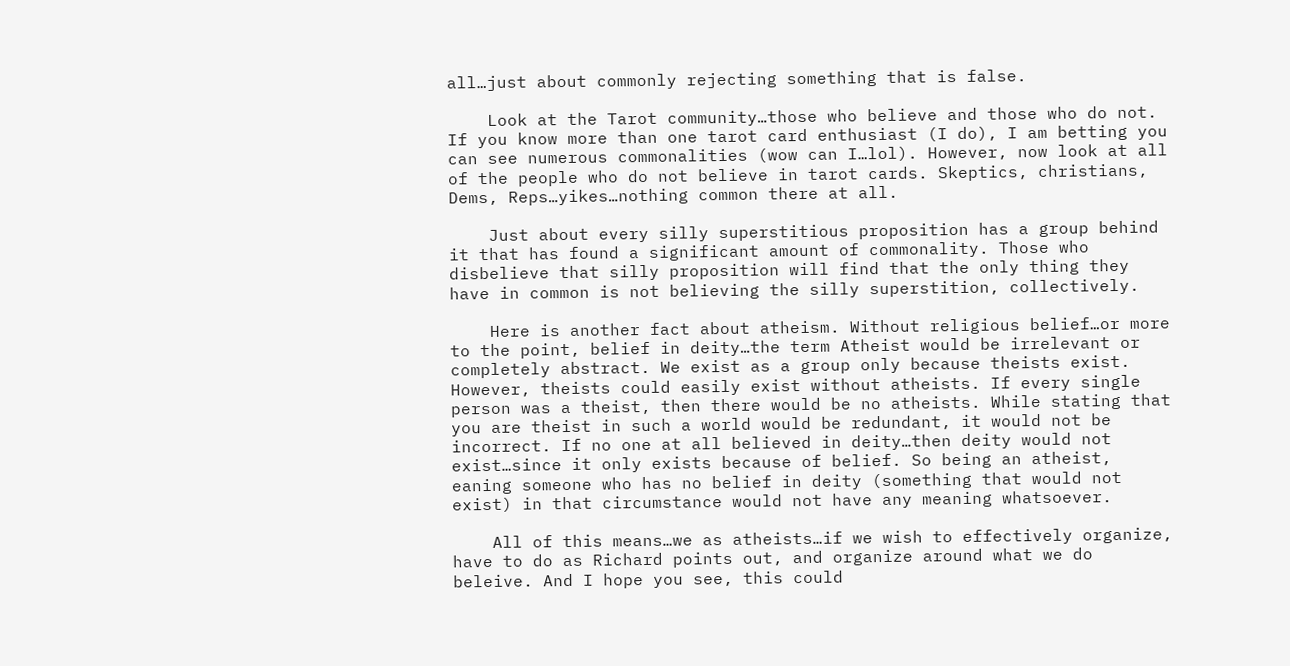all…just about commonly rejecting something that is false.

    Look at the Tarot community…those who believe and those who do not. If you know more than one tarot card enthusiast (I do), I am betting you can see numerous commonalities (wow can I…lol). However, now look at all of the people who do not believe in tarot cards. Skeptics, christians, Dems, Reps…yikes…nothing common there at all.

    Just about every silly superstitious proposition has a group behind it that has found a significant amount of commonality. Those who disbelieve that silly proposition will find that the only thing they have in common is not believing the silly superstition, collectively.

    Here is another fact about atheism. Without religious belief…or more to the point, belief in deity…the term Atheist would be irrelevant or completely abstract. We exist as a group only because theists exist. However, theists could easily exist without atheists. If every single person was a theist, then there would be no atheists. While stating that you are theist in such a world would be redundant, it would not be incorrect. If no one at all believed in deity…then deity would not exist…since it only exists because of belief. So being an atheist, eaning someone who has no belief in deity (something that would not exist) in that circumstance would not have any meaning whatsoever.

    All of this means…we as atheists…if we wish to effectively organize, have to do as Richard points out, and organize around what we do beleive. And I hope you see, this could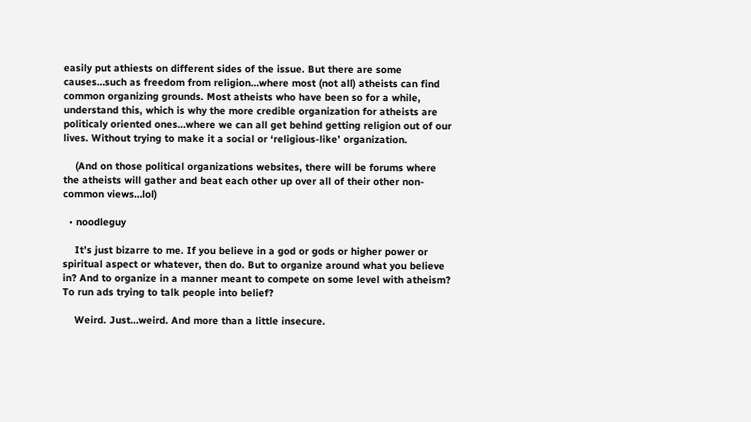easily put athiests on different sides of the issue. But there are some causes…such as freedom from religion…where most (not all) atheists can find common organizing grounds. Most atheists who have been so for a while, understand this, which is why the more credible organization for atheists are politicaly oriented ones…where we can all get behind getting religion out of our lives. Without trying to make it a social or ‘religious-like’ organization.

    (And on those political organizations websites, there will be forums where the atheists will gather and beat each other up over all of their other non-common views…lol)

  • noodleguy

    It’s just bizarre to me. If you believe in a god or gods or higher power or spiritual aspect or whatever, then do. But to organize around what you believe in? And to organize in a manner meant to compete on some level with atheism? To run ads trying to talk people into belief?

    Weird. Just…weird. And more than a little insecure.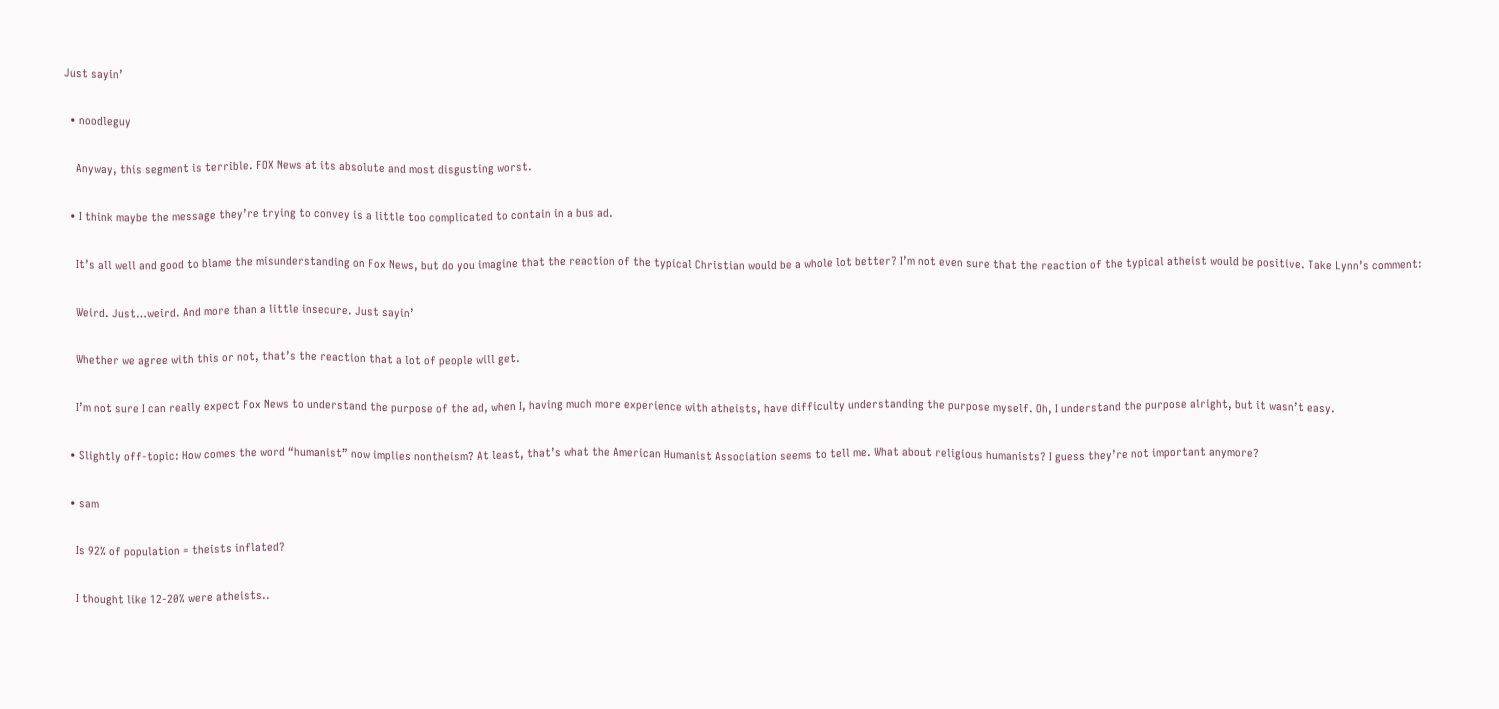Just sayin’

  • noodleguy

    Anyway, this segment is terrible. FOX News at its absolute and most disgusting worst.

  • I think maybe the message they’re trying to convey is a little too complicated to contain in a bus ad.

    It’s all well and good to blame the misunderstanding on Fox News, but do you imagine that the reaction of the typical Christian would be a whole lot better? I’m not even sure that the reaction of the typical atheist would be positive. Take Lynn’s comment:

    Weird. Just…weird. And more than a little insecure. Just sayin’

    Whether we agree with this or not, that’s the reaction that a lot of people will get.

    I’m not sure I can really expect Fox News to understand the purpose of the ad, when I, having much more experience with atheists, have difficulty understanding the purpose myself. Oh, I understand the purpose alright, but it wasn’t easy.

  • Slightly off-topic: How comes the word “humanist” now implies nontheism? At least, that’s what the American Humanist Association seems to tell me. What about religious humanists? I guess they’re not important anymore?

  • sam

    Is 92% of population = theists inflated?

    I thought like 12-20% were atheists..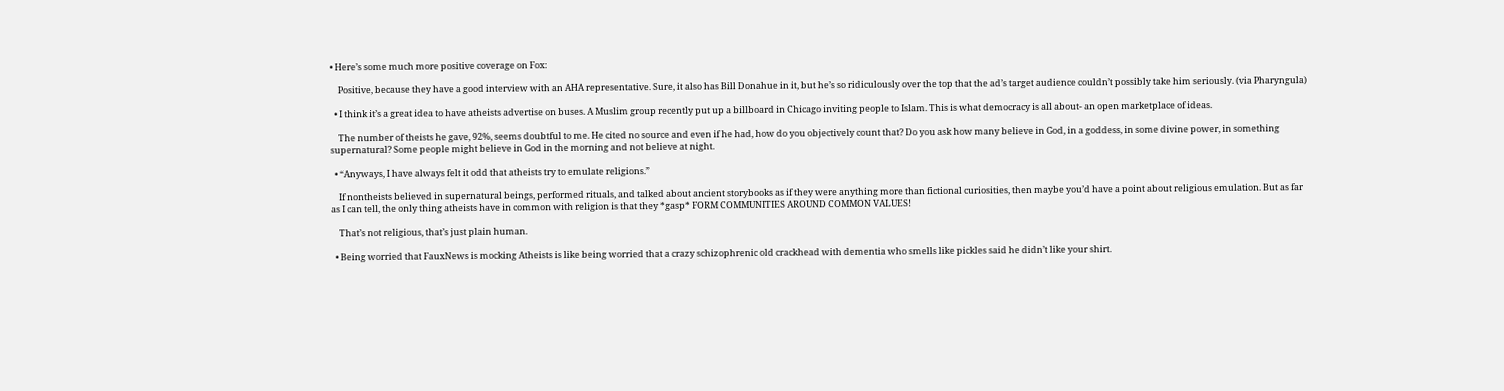• Here’s some much more positive coverage on Fox:

    Positive, because they have a good interview with an AHA representative. Sure, it also has Bill Donahue in it, but he’s so ridiculously over the top that the ad’s target audience couldn’t possibly take him seriously. (via Pharyngula)

  • I think it’s a great idea to have atheists advertise on buses. A Muslim group recently put up a billboard in Chicago inviting people to Islam. This is what democracy is all about- an open marketplace of ideas.

    The number of theists he gave, 92%, seems doubtful to me. He cited no source and even if he had, how do you objectively count that? Do you ask how many believe in God, in a goddess, in some divine power, in something supernatural? Some people might believe in God in the morning and not believe at night.

  • “Anyways, I have always felt it odd that atheists try to emulate religions.”

    If nontheists believed in supernatural beings, performed rituals, and talked about ancient storybooks as if they were anything more than fictional curiosities, then maybe you’d have a point about religious emulation. But as far as I can tell, the only thing atheists have in common with religion is that they *gasp* FORM COMMUNITIES AROUND COMMON VALUES!

    That’s not religious, that’s just plain human.

  • Being worried that FauxNews is mocking Atheists is like being worried that a crazy schizophrenic old crackhead with dementia who smells like pickles said he didn’t like your shirt.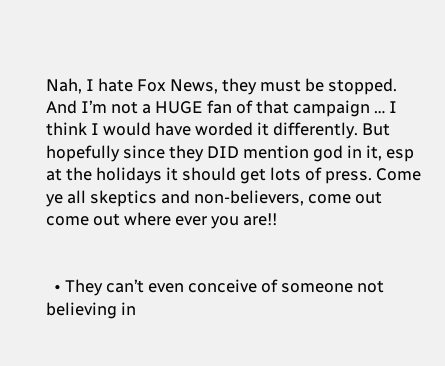Nah, I hate Fox News, they must be stopped. And I’m not a HUGE fan of that campaign … I think I would have worded it differently. But hopefully since they DID mention god in it, esp at the holidays it should get lots of press. Come ye all skeptics and non-believers, come out come out where ever you are!!


  • They can’t even conceive of someone not believing in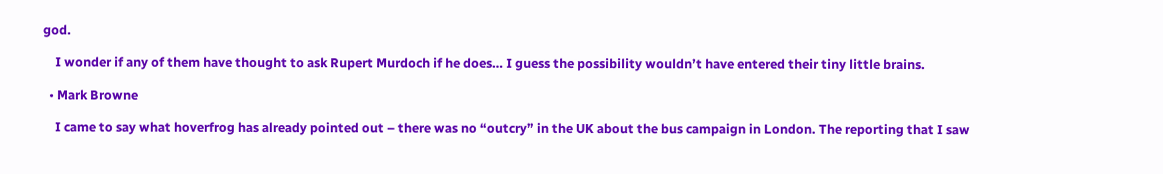god.

    I wonder if any of them have thought to ask Rupert Murdoch if he does… I guess the possibility wouldn’t have entered their tiny little brains.

  • Mark Browne

    I came to say what hoverfrog has already pointed out – there was no “outcry” in the UK about the bus campaign in London. The reporting that I saw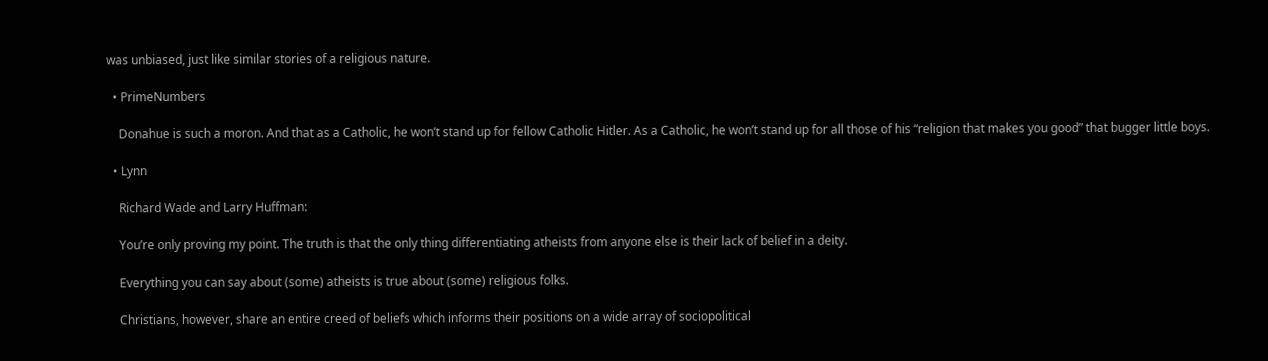was unbiased, just like similar stories of a religious nature.

  • PrimeNumbers

    Donahue is such a moron. And that as a Catholic, he won’t stand up for fellow Catholic Hitler. As a Catholic, he won’t stand up for all those of his “religion that makes you good” that bugger little boys.

  • Lynn

    Richard Wade and Larry Huffman:

    You’re only proving my point. The truth is that the only thing differentiating atheists from anyone else is their lack of belief in a deity.

    Everything you can say about (some) atheists is true about (some) religious folks.

    Christians, however, share an entire creed of beliefs which informs their positions on a wide array of sociopolitical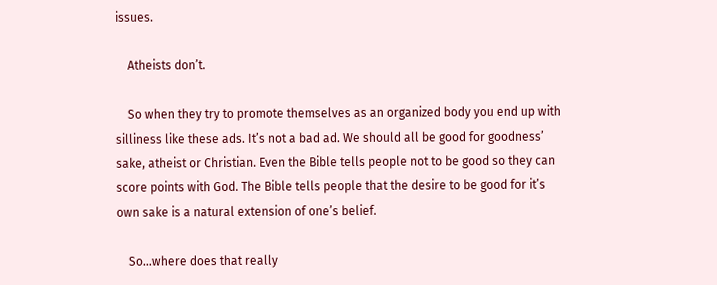issues.

    Atheists don’t.

    So when they try to promote themselves as an organized body you end up with silliness like these ads. It’s not a bad ad. We should all be good for goodness’ sake, atheist or Christian. Even the Bible tells people not to be good so they can score points with God. The Bible tells people that the desire to be good for it’s own sake is a natural extension of one’s belief.

    So…where does that really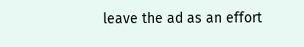leave the ad as an effort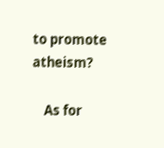to promote atheism?

    As for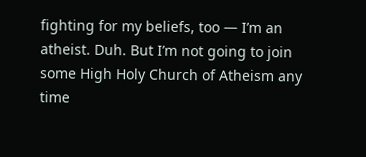fighting for my beliefs, too — I’m an atheist. Duh. But I’m not going to join some High Holy Church of Atheism any time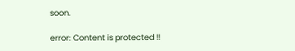soon.

error: Content is protected !!